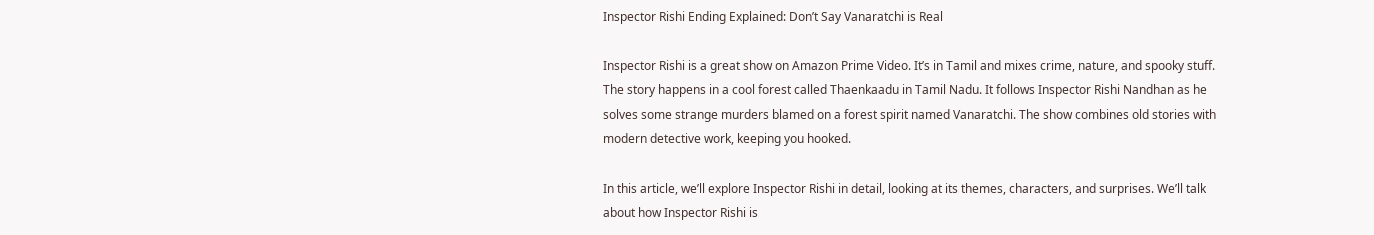Inspector Rishi Ending Explained: Don’t Say Vanaratchi is Real

Inspector Rishi is a great show on Amazon Prime Video. It’s in Tamil and mixes crime, nature, and spooky stuff. The story happens in a cool forest called Thaenkaadu in Tamil Nadu. It follows Inspector Rishi Nandhan as he solves some strange murders blamed on a forest spirit named Vanaratchi. The show combines old stories with modern detective work, keeping you hooked.

In this article, we’ll explore Inspector Rishi in detail, looking at its themes, characters, and surprises. We’ll talk about how Inspector Rishi is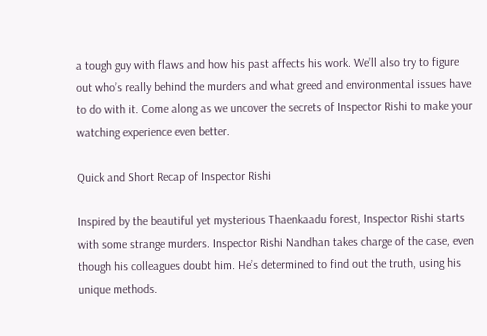a tough guy with flaws and how his past affects his work. We’ll also try to figure out who’s really behind the murders and what greed and environmental issues have to do with it. Come along as we uncover the secrets of Inspector Rishi to make your watching experience even better.

Quick and Short Recap of Inspector Rishi

Inspired by the beautiful yet mysterious Thaenkaadu forest, Inspector Rishi starts with some strange murders. Inspector Rishi Nandhan takes charge of the case, even though his colleagues doubt him. He’s determined to find out the truth, using his unique methods.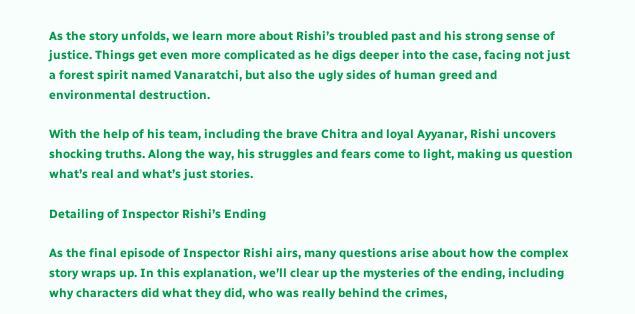As the story unfolds, we learn more about Rishi’s troubled past and his strong sense of justice. Things get even more complicated as he digs deeper into the case, facing not just a forest spirit named Vanaratchi, but also the ugly sides of human greed and environmental destruction.

With the help of his team, including the brave Chitra and loyal Ayyanar, Rishi uncovers shocking truths. Along the way, his struggles and fears come to light, making us question what’s real and what’s just stories.

Detailing of Inspector Rishi’s Ending

As the final episode of Inspector Rishi airs, many questions arise about how the complex story wraps up. In this explanation, we’ll clear up the mysteries of the ending, including why characters did what they did, who was really behind the crimes,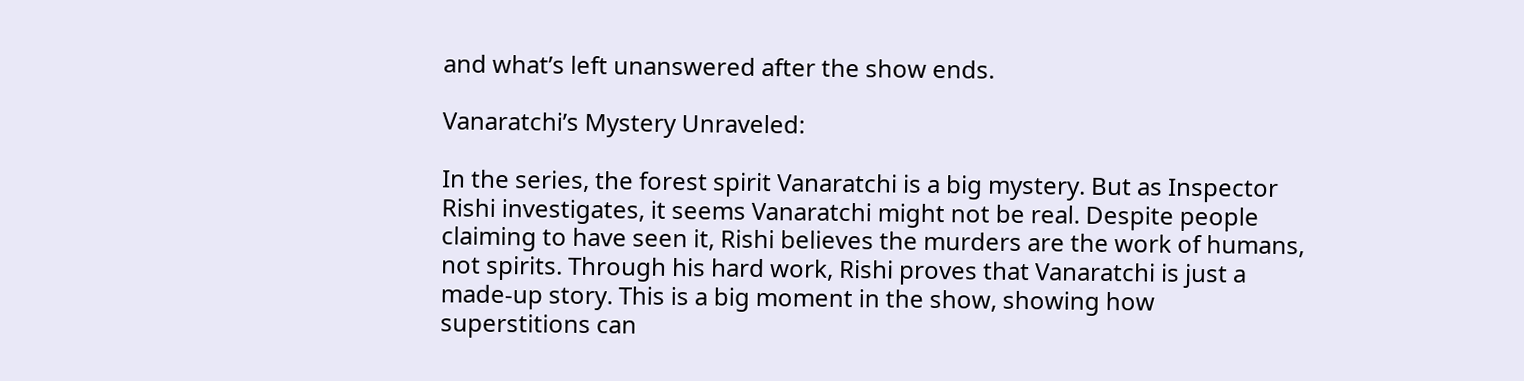and what’s left unanswered after the show ends.

Vanaratchi’s Mystery Unraveled:

In the series, the forest spirit Vanaratchi is a big mystery. But as Inspector Rishi investigates, it seems Vanaratchi might not be real. Despite people claiming to have seen it, Rishi believes the murders are the work of humans, not spirits. Through his hard work, Rishi proves that Vanaratchi is just a made-up story. This is a big moment in the show, showing how superstitions can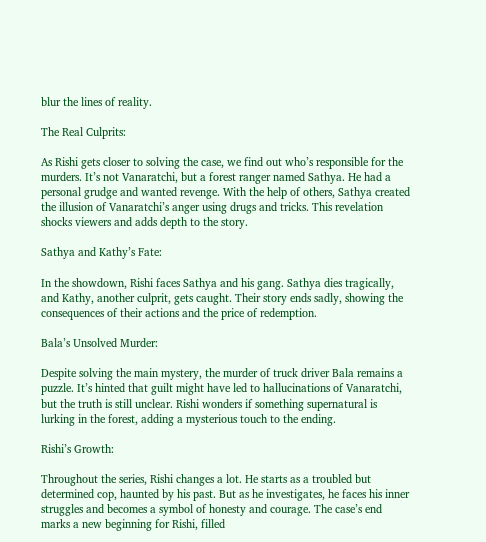blur the lines of reality.

The Real Culprits:

As Rishi gets closer to solving the case, we find out who’s responsible for the murders. It’s not Vanaratchi, but a forest ranger named Sathya. He had a personal grudge and wanted revenge. With the help of others, Sathya created the illusion of Vanaratchi’s anger using drugs and tricks. This revelation shocks viewers and adds depth to the story.

Sathya and Kathy’s Fate:

In the showdown, Rishi faces Sathya and his gang. Sathya dies tragically, and Kathy, another culprit, gets caught. Their story ends sadly, showing the consequences of their actions and the price of redemption.

Bala’s Unsolved Murder:

Despite solving the main mystery, the murder of truck driver Bala remains a puzzle. It’s hinted that guilt might have led to hallucinations of Vanaratchi, but the truth is still unclear. Rishi wonders if something supernatural is lurking in the forest, adding a mysterious touch to the ending.

Rishi’s Growth:

Throughout the series, Rishi changes a lot. He starts as a troubled but determined cop, haunted by his past. But as he investigates, he faces his inner struggles and becomes a symbol of honesty and courage. The case’s end marks a new beginning for Rishi, filled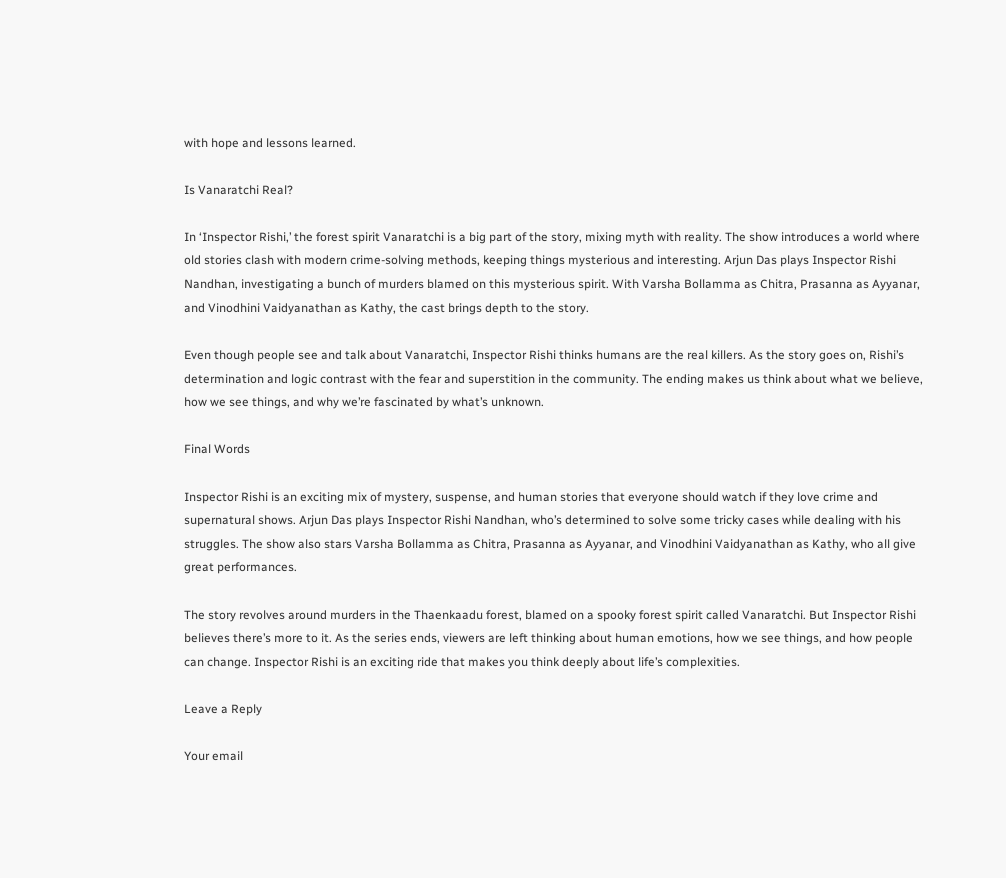with hope and lessons learned.

Is Vanaratchi Real?

In ‘Inspector Rishi,’ the forest spirit Vanaratchi is a big part of the story, mixing myth with reality. The show introduces a world where old stories clash with modern crime-solving methods, keeping things mysterious and interesting. Arjun Das plays Inspector Rishi Nandhan, investigating a bunch of murders blamed on this mysterious spirit. With Varsha Bollamma as Chitra, Prasanna as Ayyanar, and Vinodhini Vaidyanathan as Kathy, the cast brings depth to the story.

Even though people see and talk about Vanaratchi, Inspector Rishi thinks humans are the real killers. As the story goes on, Rishi’s determination and logic contrast with the fear and superstition in the community. The ending makes us think about what we believe, how we see things, and why we’re fascinated by what’s unknown.

Final Words

Inspector Rishi is an exciting mix of mystery, suspense, and human stories that everyone should watch if they love crime and supernatural shows. Arjun Das plays Inspector Rishi Nandhan, who’s determined to solve some tricky cases while dealing with his struggles. The show also stars Varsha Bollamma as Chitra, Prasanna as Ayyanar, and Vinodhini Vaidyanathan as Kathy, who all give great performances.

The story revolves around murders in the Thaenkaadu forest, blamed on a spooky forest spirit called Vanaratchi. But Inspector Rishi believes there’s more to it. As the series ends, viewers are left thinking about human emotions, how we see things, and how people can change. Inspector Rishi is an exciting ride that makes you think deeply about life’s complexities.

Leave a Reply

Your email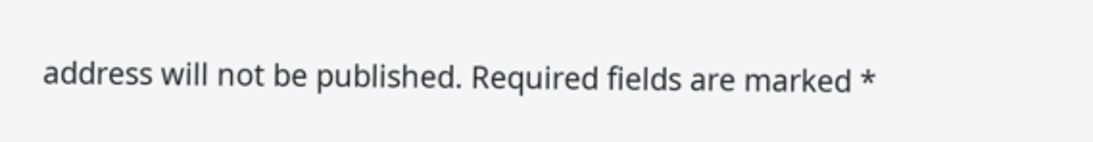address will not be published. Required fields are marked *